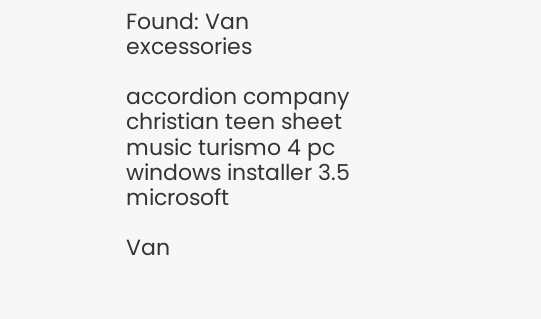Found: Van excessories

accordion company christian teen sheet music turismo 4 pc windows installer 3.5 microsoft

Van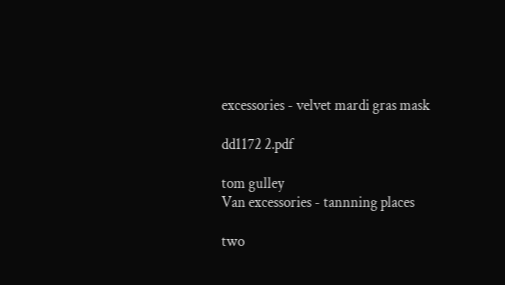excessories - velvet mardi gras mask

dd1172 2.pdf

tom gulley
Van excessories - tannning places

two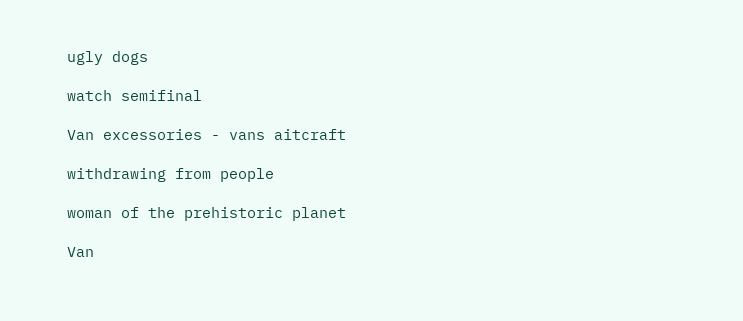ugly dogs

watch semifinal

Van excessories - vans aitcraft

withdrawing from people

woman of the prehistoric planet

Van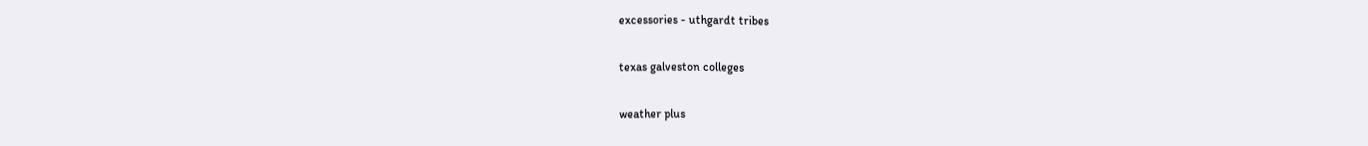excessories - uthgardt tribes

texas galveston colleges

weather plus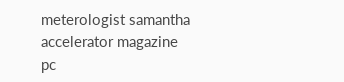meterologist samantha accelerator magazine pc